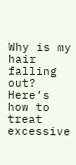Why is my hair falling out? Here’s how to treat excessive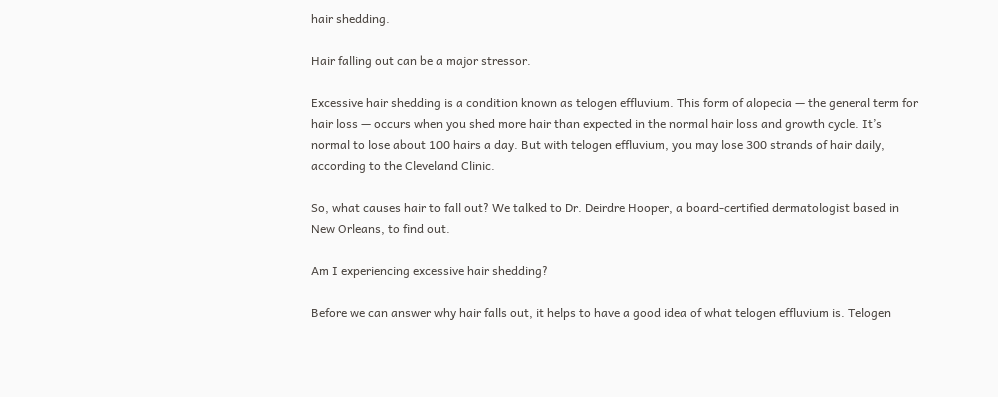hair shedding.

Hair falling out can be a major stressor.

Excessive hair shedding is a condition known as telogen effluvium. This form of alopecia — the general term for hair loss — occurs when you shed more hair than expected in the normal hair loss and growth cycle. It’s normal to lose about 100 hairs a day. But with telogen effluvium, you may lose 300 strands of hair daily, according to the Cleveland Clinic.

So, what causes hair to fall out? We talked to Dr. Deirdre Hooper, a board-certified dermatologist based in New Orleans, to find out.

Am I experiencing excessive hair shedding?

Before we can answer why hair falls out, it helps to have a good idea of what telogen effluvium is. Telogen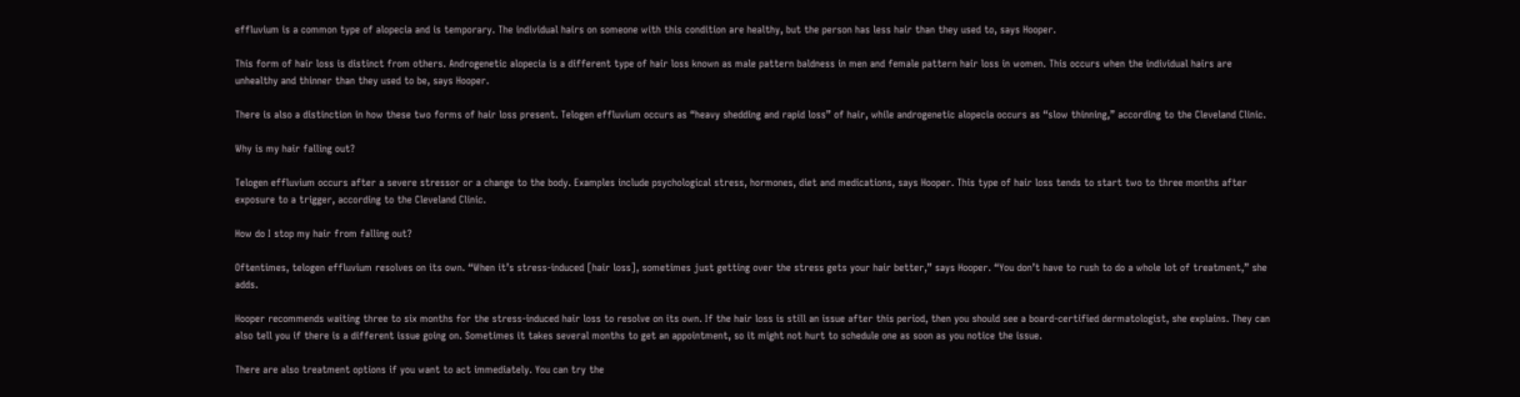effluvium is a common type of alopecia and is temporary. The individual hairs on someone with this condition are healthy, but the person has less hair than they used to, says Hooper.

This form of hair loss is distinct from others. Androgenetic alopecia is a different type of hair loss known as male pattern baldness in men and female pattern hair loss in women. This occurs when the individual hairs are unhealthy and thinner than they used to be, says Hooper.

There is also a distinction in how these two forms of hair loss present. Telogen effluvium occurs as “heavy shedding and rapid loss” of hair, while androgenetic alopecia occurs as “slow thinning,” according to the Cleveland Clinic.

Why is my hair falling out?

Telogen effluvium occurs after a severe stressor or a change to the body. Examples include psychological stress, hormones, diet and medications, says Hooper. This type of hair loss tends to start two to three months after exposure to a trigger, according to the Cleveland Clinic.

How do I stop my hair from falling out?

Oftentimes, telogen effluvium resolves on its own. “When it’s stress-induced [hair loss], sometimes just getting over the stress gets your hair better,” says Hooper. “You don’t have to rush to do a whole lot of treatment,” she adds.

Hooper recommends waiting three to six months for the stress-induced hair loss to resolve on its own. If the hair loss is still an issue after this period, then you should see a board-certified dermatologist, she explains. They can also tell you if there is a different issue going on. Sometimes it takes several months to get an appointment, so it might not hurt to schedule one as soon as you notice the issue.

There are also treatment options if you want to act immediately. You can try the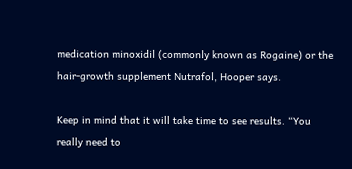medication minoxidil (commonly known as Rogaine) or the hair-growth supplement Nutrafol, Hooper says.

Keep in mind that it will take time to see results. “You really need to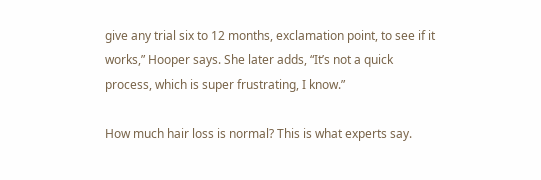give any trial six to 12 months, exclamation point, to see if it works,” Hooper says. She later adds, “It’s not a quick process, which is super frustrating, I know.”

How much hair loss is normal? This is what experts say.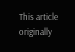This article originally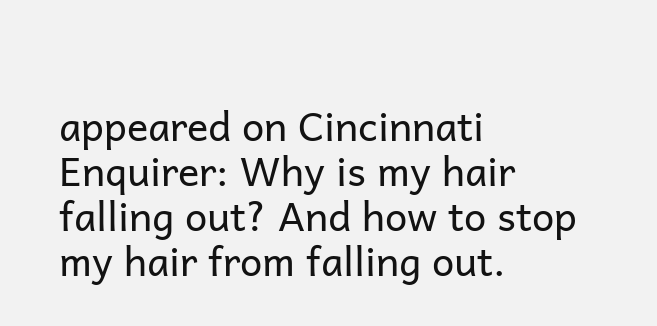appeared on Cincinnati Enquirer: Why is my hair falling out? And how to stop my hair from falling out.